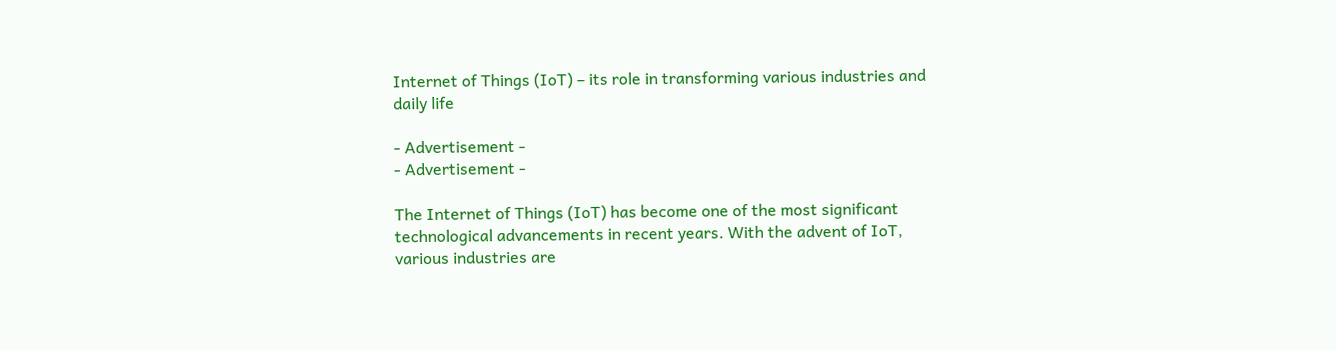Internet of Things (IoT) – its role in transforming various industries and daily life

- Advertisement -
- Advertisement -

The Internet of Things (IoT) has become one of the most significant technological advancements in recent years. With the advent of IoT, various industries are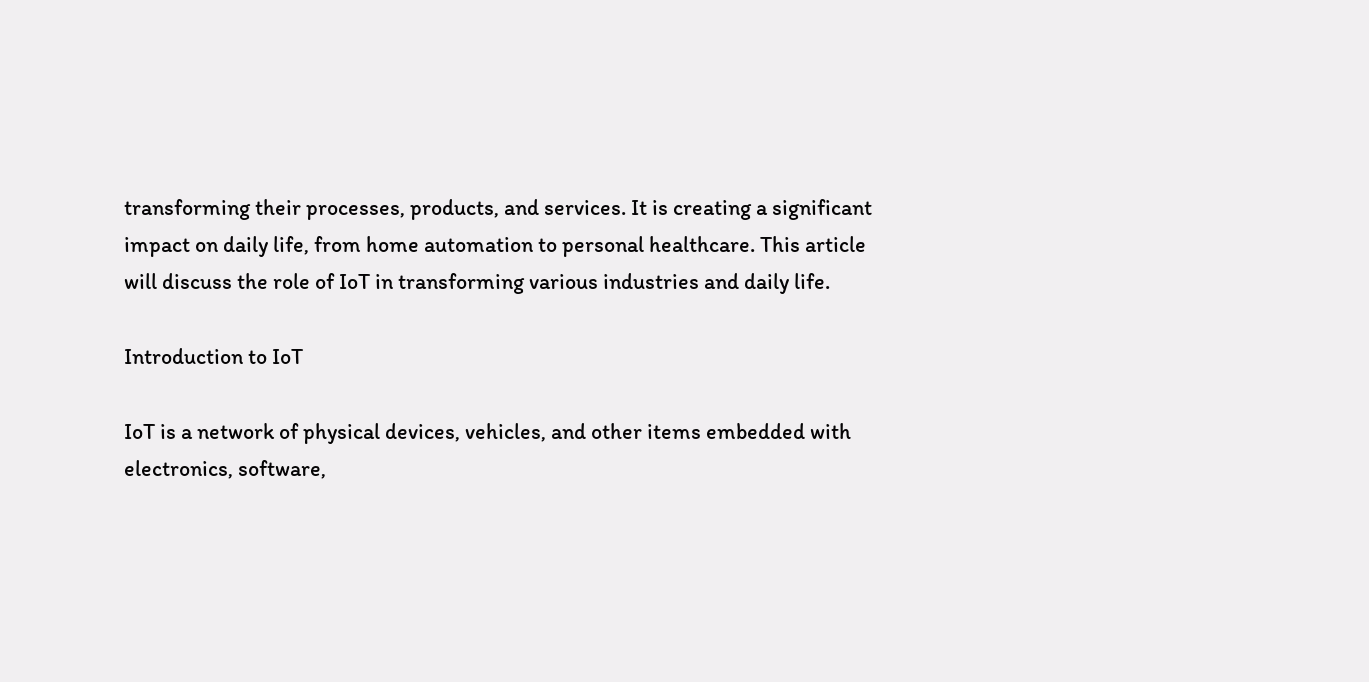transforming their processes, products, and services. It is creating a significant impact on daily life, from home automation to personal healthcare. This article will discuss the role of IoT in transforming various industries and daily life.

Introduction to IoT

IoT is a network of physical devices, vehicles, and other items embedded with electronics, software,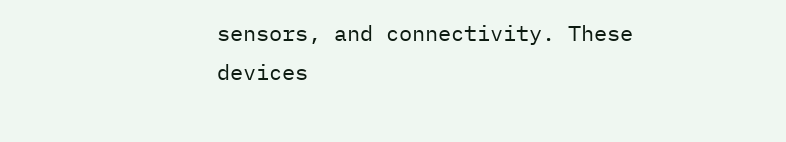sensors, and connectivity. These devices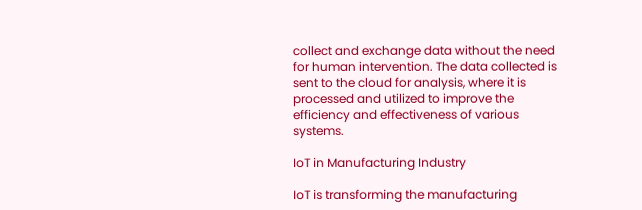collect and exchange data without the need for human intervention. The data collected is sent to the cloud for analysis, where it is processed and utilized to improve the efficiency and effectiveness of various systems.

IoT in Manufacturing Industry

IoT is transforming the manufacturing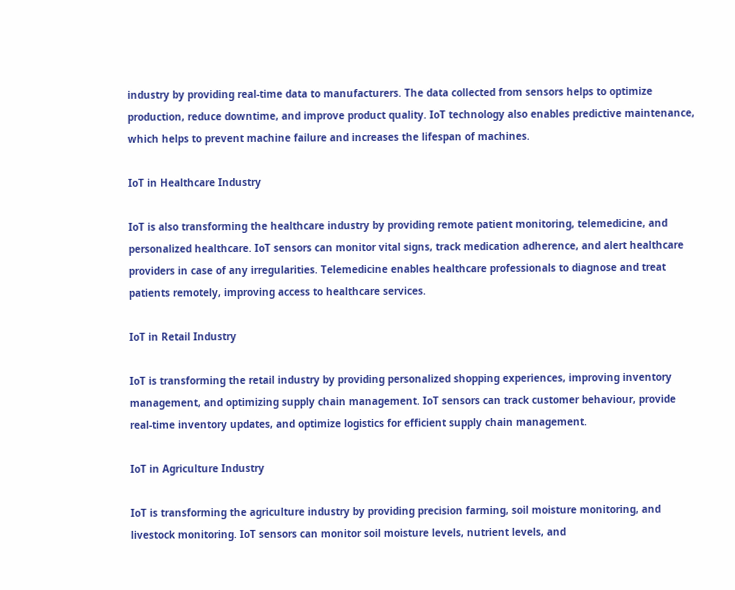industry by providing real-time data to manufacturers. The data collected from sensors helps to optimize production, reduce downtime, and improve product quality. IoT technology also enables predictive maintenance, which helps to prevent machine failure and increases the lifespan of machines.

IoT in Healthcare Industry

IoT is also transforming the healthcare industry by providing remote patient monitoring, telemedicine, and personalized healthcare. IoT sensors can monitor vital signs, track medication adherence, and alert healthcare providers in case of any irregularities. Telemedicine enables healthcare professionals to diagnose and treat patients remotely, improving access to healthcare services.

IoT in Retail Industry

IoT is transforming the retail industry by providing personalized shopping experiences, improving inventory management, and optimizing supply chain management. IoT sensors can track customer behaviour, provide real-time inventory updates, and optimize logistics for efficient supply chain management.

IoT in Agriculture Industry

IoT is transforming the agriculture industry by providing precision farming, soil moisture monitoring, and livestock monitoring. IoT sensors can monitor soil moisture levels, nutrient levels, and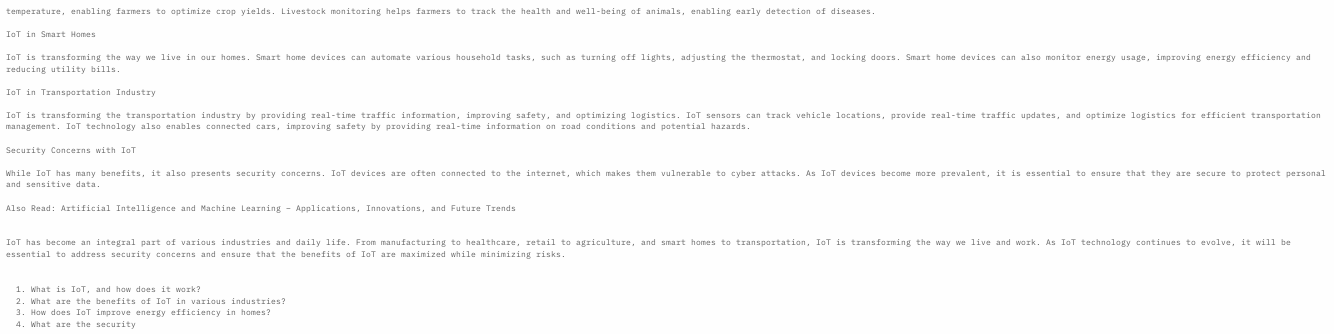temperature, enabling farmers to optimize crop yields. Livestock monitoring helps farmers to track the health and well-being of animals, enabling early detection of diseases.

IoT in Smart Homes

IoT is transforming the way we live in our homes. Smart home devices can automate various household tasks, such as turning off lights, adjusting the thermostat, and locking doors. Smart home devices can also monitor energy usage, improving energy efficiency and reducing utility bills.

IoT in Transportation Industry

IoT is transforming the transportation industry by providing real-time traffic information, improving safety, and optimizing logistics. IoT sensors can track vehicle locations, provide real-time traffic updates, and optimize logistics for efficient transportation management. IoT technology also enables connected cars, improving safety by providing real-time information on road conditions and potential hazards.

Security Concerns with IoT

While IoT has many benefits, it also presents security concerns. IoT devices are often connected to the internet, which makes them vulnerable to cyber attacks. As IoT devices become more prevalent, it is essential to ensure that they are secure to protect personal and sensitive data.

Also Read: Artificial Intelligence and Machine Learning – Applications, Innovations, and Future Trends


IoT has become an integral part of various industries and daily life. From manufacturing to healthcare, retail to agriculture, and smart homes to transportation, IoT is transforming the way we live and work. As IoT technology continues to evolve, it will be essential to address security concerns and ensure that the benefits of IoT are maximized while minimizing risks.


  1. What is IoT, and how does it work?
  2. What are the benefits of IoT in various industries?
  3. How does IoT improve energy efficiency in homes?
  4. What are the security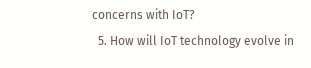concerns with IoT?
  5. How will IoT technology evolve in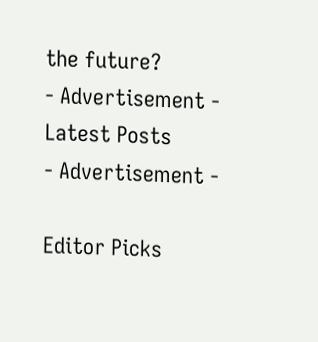the future?
- Advertisement -
Latest Posts
- Advertisement -

Editor Picks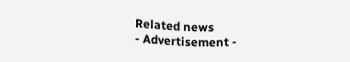Related news
- Advertisement -